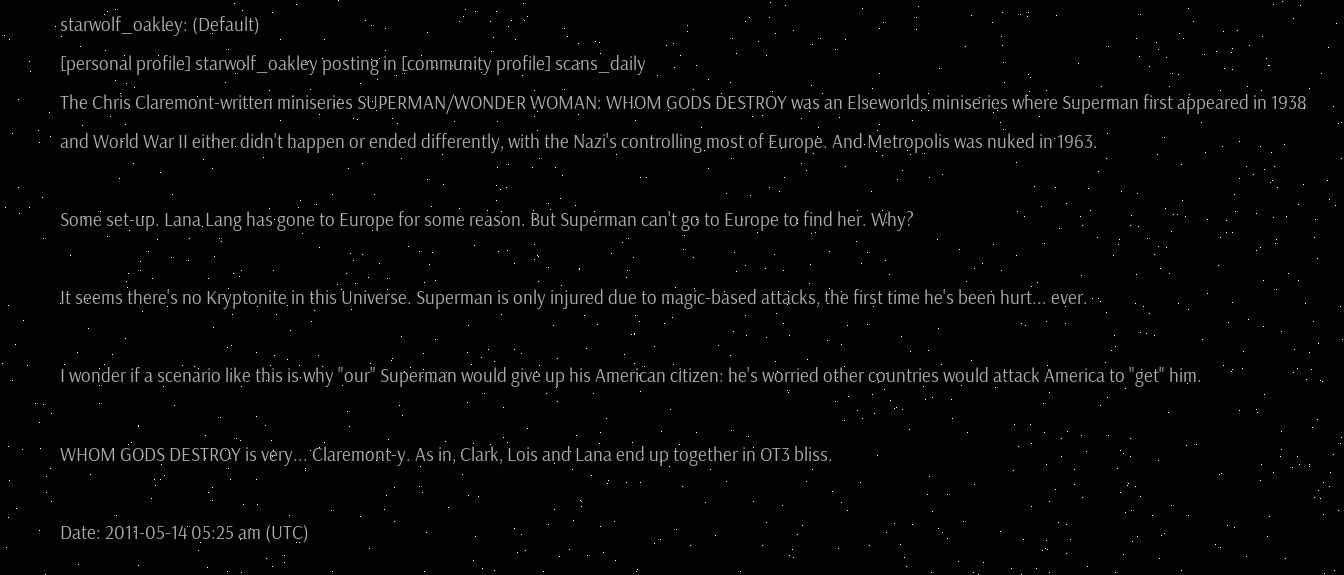starwolf_oakley: (Default)
[personal profile] starwolf_oakley posting in [community profile] scans_daily
The Chris Claremont-written miniseries SUPERMAN/WONDER WOMAN: WHOM GODS DESTROY was an Elseworlds miniseries where Superman first appeared in 1938 and World War II either didn't happen or ended differently, with the Nazi's controlling most of Europe. And Metropolis was nuked in 1963.

Some set-up. Lana Lang has gone to Europe for some reason. But Superman can't go to Europe to find her. Why?

It seems there's no Kryptonite in this Universe. Superman is only injured due to magic-based attacks, the first time he's been hurt... ever.

I wonder if a scenario like this is why "our" Superman would give up his American citizen: he's worried other countries would attack America to "get" him.

WHOM GODS DESTROY is very... Claremont-y. As in, Clark, Lois and Lana end up together in OT3 bliss.

Date: 2011-05-14 05:25 am (UTC)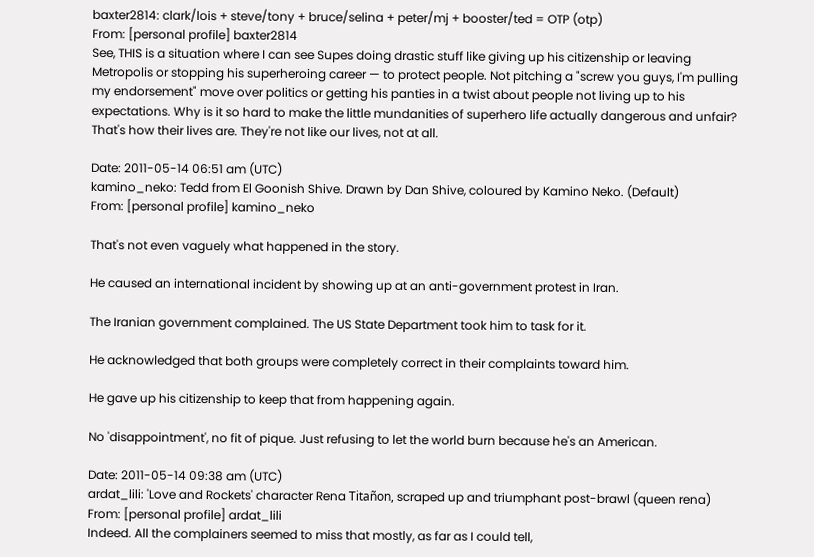baxter2814: clark/lois + steve/tony + bruce/selina + peter/mj + booster/ted = OTP (otp)
From: [personal profile] baxter2814
See, THIS is a situation where I can see Supes doing drastic stuff like giving up his citizenship or leaving Metropolis or stopping his superheroing career — to protect people. Not pitching a "screw you guys, I'm pulling my endorsement" move over politics or getting his panties in a twist about people not living up to his expectations. Why is it so hard to make the little mundanities of superhero life actually dangerous and unfair? That's how their lives are. They're not like our lives, not at all.

Date: 2011-05-14 06:51 am (UTC)
kamino_neko: Tedd from El Goonish Shive. Drawn by Dan Shive, coloured by Kamino Neko. (Default)
From: [personal profile] kamino_neko

That's not even vaguely what happened in the story.

He caused an international incident by showing up at an anti-government protest in Iran.

The Iranian government complained. The US State Department took him to task for it.

He acknowledged that both groups were completely correct in their complaints toward him.

He gave up his citizenship to keep that from happening again.

No 'disappointment', no fit of pique. Just refusing to let the world burn because he's an American.

Date: 2011-05-14 09:38 am (UTC)
ardat_lili: 'Love and Rockets' character Rena Titañon, scraped up and triumphant post-brawl (queen rena)
From: [personal profile] ardat_lili
Indeed. All the complainers seemed to miss that mostly, as far as I could tell,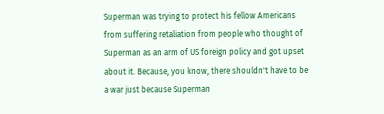Superman was trying to protect his fellow Americans from suffering retaliation from people who thought of Superman as an arm of US foreign policy and got upset about it. Because, you know, there shouldn't have to be a war just because Superman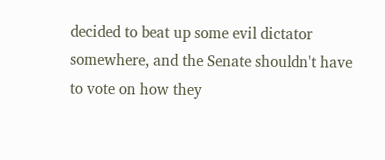decided to beat up some evil dictator somewhere, and the Senate shouldn't have to vote on how they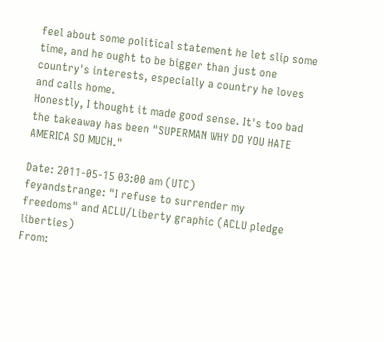feel about some political statement he let slip some time, and he ought to be bigger than just one country's interests, especially a country he loves and calls home.
Honestly, I thought it made good sense. It's too bad the takeaway has been "SUPERMAN WHY DO YOU HATE AMERICA SO MUCH."

Date: 2011-05-15 03:00 am (UTC)
feyandstrange: "I refuse to surrender my freedoms" and ACLU/Liberty graphic (ACLU pledge liberties)
From: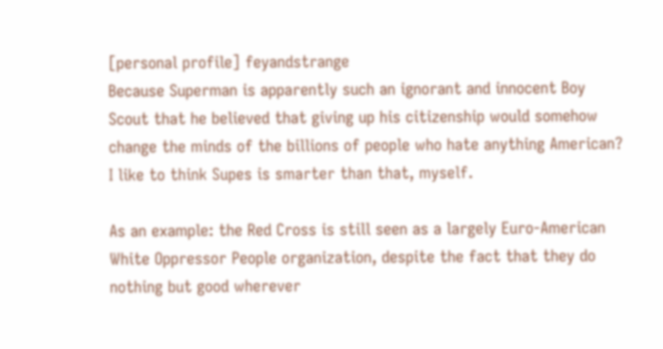[personal profile] feyandstrange
Because Superman is apparently such an ignorant and innocent Boy Scout that he believed that giving up his citizenship would somehow change the minds of the billions of people who hate anything American? I like to think Supes is smarter than that, myself.

As an example: the Red Cross is still seen as a largely Euro-American White Oppressor People organization, despite the fact that they do nothing but good wherever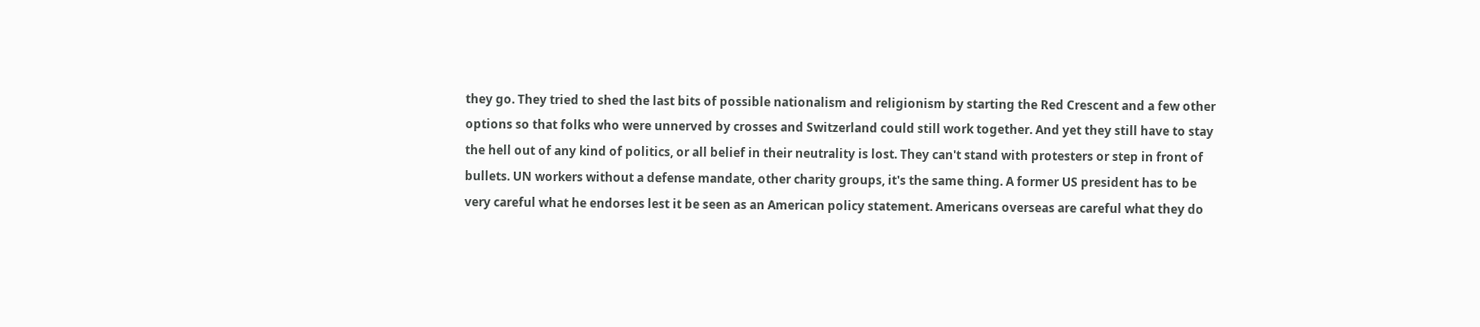they go. They tried to shed the last bits of possible nationalism and religionism by starting the Red Crescent and a few other options so that folks who were unnerved by crosses and Switzerland could still work together. And yet they still have to stay the hell out of any kind of politics, or all belief in their neutrality is lost. They can't stand with protesters or step in front of bullets. UN workers without a defense mandate, other charity groups, it's the same thing. A former US president has to be very careful what he endorses lest it be seen as an American policy statement. Americans overseas are careful what they do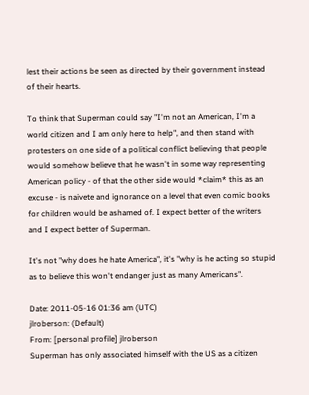lest their actions be seen as directed by their government instead of their hearts.

To think that Superman could say "I'm not an American, I'm a world citizen and I am only here to help", and then stand with protesters on one side of a political conflict believing that people would somehow believe that he wasn't in some way representing American policy - of that the other side would *claim* this as an excuse - is naivete and ignorance on a level that even comic books for children would be ashamed of. I expect better of the writers and I expect better of Superman.

It's not "why does he hate America", it's "why is he acting so stupid as to believe this won't endanger just as many Americans".

Date: 2011-05-16 01:36 am (UTC)
jlroberson: (Default)
From: [personal profile] jlroberson
Superman has only associated himself with the US as a citizen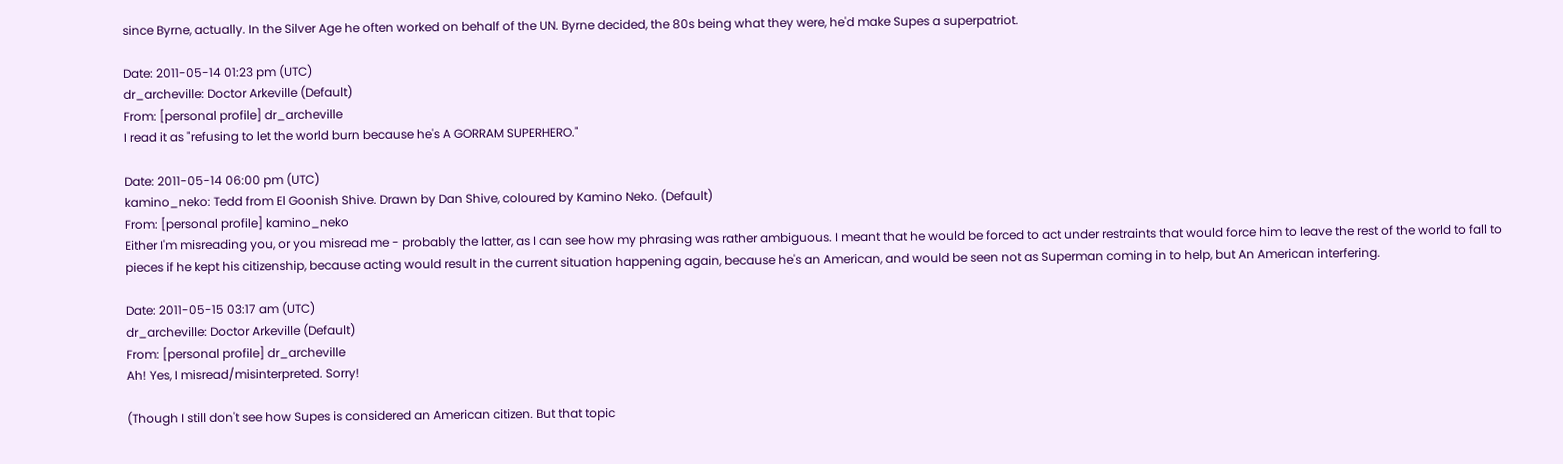since Byrne, actually. In the Silver Age he often worked on behalf of the UN. Byrne decided, the 80s being what they were, he'd make Supes a superpatriot.

Date: 2011-05-14 01:23 pm (UTC)
dr_archeville: Doctor Arkeville (Default)
From: [personal profile] dr_archeville
I read it as "refusing to let the world burn because he's A GORRAM SUPERHERO."

Date: 2011-05-14 06:00 pm (UTC)
kamino_neko: Tedd from El Goonish Shive. Drawn by Dan Shive, coloured by Kamino Neko. (Default)
From: [personal profile] kamino_neko
Either I'm misreading you, or you misread me - probably the latter, as I can see how my phrasing was rather ambiguous. I meant that he would be forced to act under restraints that would force him to leave the rest of the world to fall to pieces if he kept his citizenship, because acting would result in the current situation happening again, because he's an American, and would be seen not as Superman coming in to help, but An American interfering.

Date: 2011-05-15 03:17 am (UTC)
dr_archeville: Doctor Arkeville (Default)
From: [personal profile] dr_archeville
Ah! Yes, I misread/misinterpreted. Sorry!

(Though I still don't see how Supes is considered an American citizen. But that topic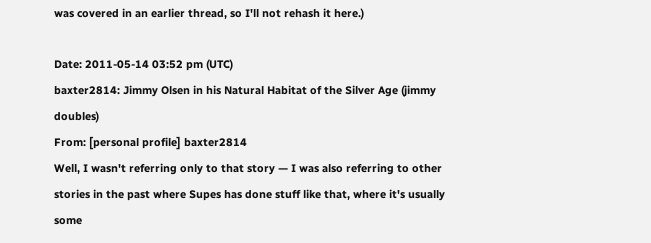was covered in an earlier thread, so I'll not rehash it here.)

Date: 2011-05-14 03:52 pm (UTC)
baxter2814: Jimmy Olsen in his Natural Habitat of the Silver Age (jimmy doubles)
From: [personal profile] baxter2814
Well, I wasn't referring only to that story — I was also referring to other stories in the past where Supes has done stuff like that, where it's usually some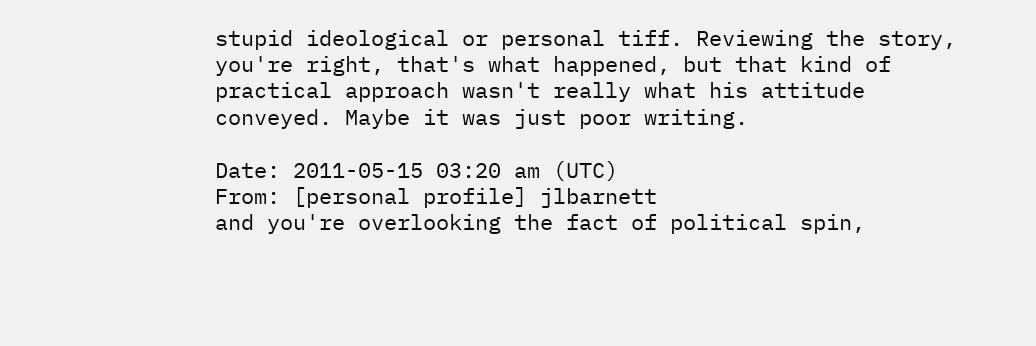stupid ideological or personal tiff. Reviewing the story, you're right, that's what happened, but that kind of practical approach wasn't really what his attitude conveyed. Maybe it was just poor writing.

Date: 2011-05-15 03:20 am (UTC)
From: [personal profile] jlbarnett
and you're overlooking the fact of political spin,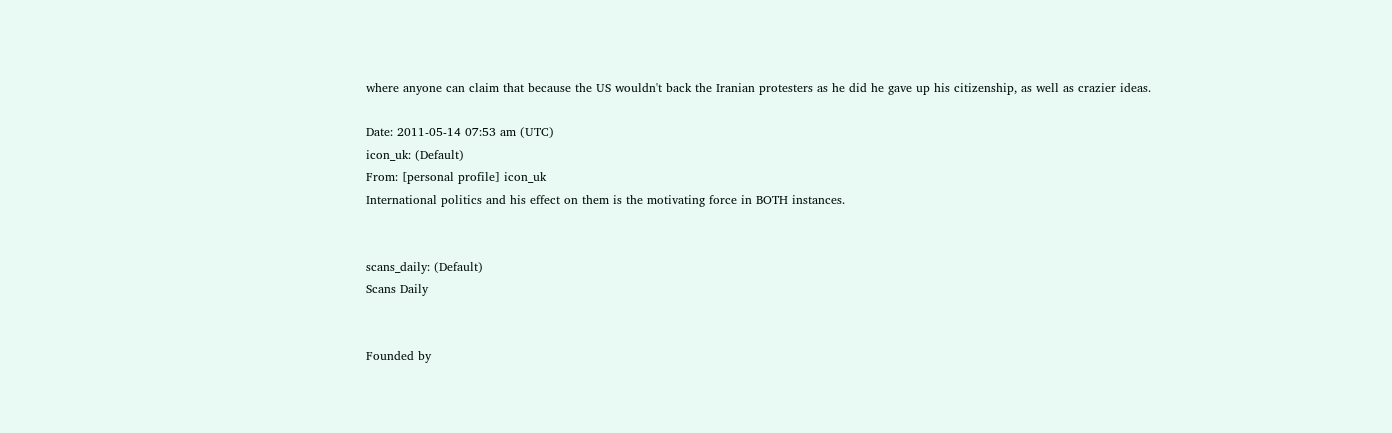where anyone can claim that because the US wouldn't back the Iranian protesters as he did he gave up his citizenship, as well as crazier ideas.

Date: 2011-05-14 07:53 am (UTC)
icon_uk: (Default)
From: [personal profile] icon_uk
International politics and his effect on them is the motivating force in BOTH instances.


scans_daily: (Default)
Scans Daily


Founded by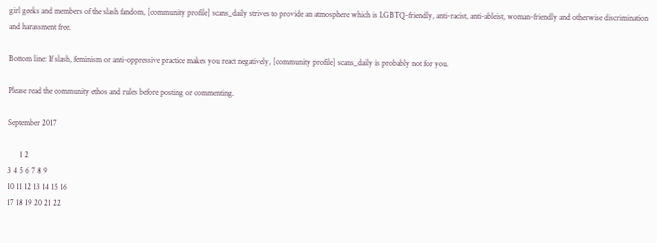girl geeks and members of the slash fandom, [community profile] scans_daily strives to provide an atmosphere which is LGBTQ-friendly, anti-racist, anti-ableist, woman-friendly and otherwise discrimination and harassment free.

Bottom line: If slash, feminism or anti-oppressive practice makes you react negatively, [community profile] scans_daily is probably not for you.

Please read the community ethos and rules before posting or commenting.

September 2017

      1 2
3 4 5 6 7 8 9
10 11 12 13 14 15 16
17 18 19 20 21 22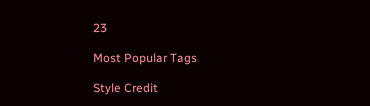23

Most Popular Tags

Style Credit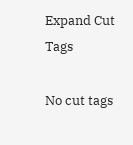Expand Cut Tags

No cut tags